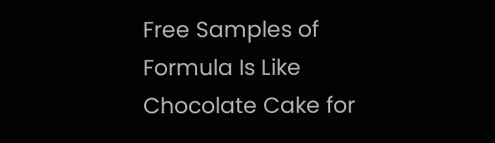Free Samples of Formula Is Like Chocolate Cake for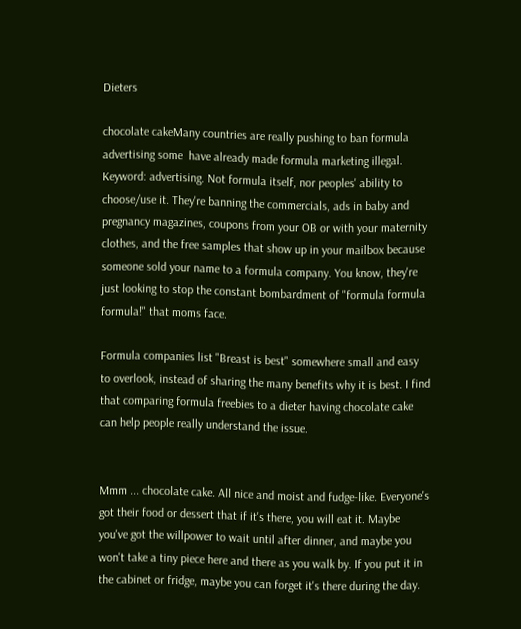Dieters

chocolate cakeMany countries are really pushing to ban formula advertising some  have already made formula marketing illegal. Keyword: advertising. Not formula itself, nor peoples' ability to choose/use it. They're banning the commercials, ads in baby and pregnancy magazines, coupons from your OB or with your maternity clothes, and the free samples that show up in your mailbox because someone sold your name to a formula company. You know, they're just looking to stop the constant bombardment of "formula formula formula!" that moms face.

Formula companies list "Breast is best" somewhere small and easy to overlook, instead of sharing the many benefits why it is best. I find that comparing formula freebies to a dieter having chocolate cake can help people really understand the issue.


Mmm ... chocolate cake. All nice and moist and fudge-like. Everyone's got their food or dessert that if it's there, you will eat it. Maybe you've got the willpower to wait until after dinner, and maybe you won't take a tiny piece here and there as you walk by. If you put it in the cabinet or fridge, maybe you can forget it's there during the day.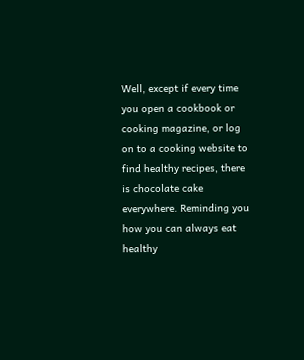Well, except if every time you open a cookbook or cooking magazine, or log on to a cooking website to find healthy recipes, there is chocolate cake everywhere. Reminding you how you can always eat healthy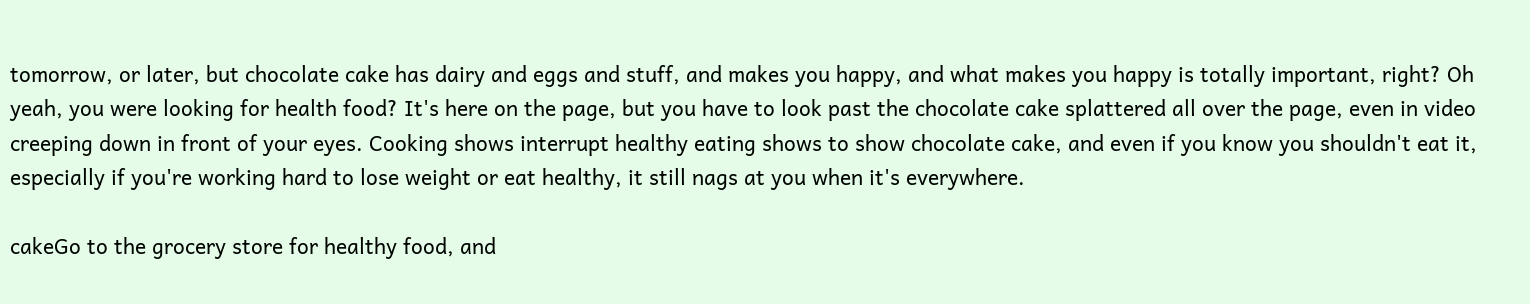tomorrow, or later, but chocolate cake has dairy and eggs and stuff, and makes you happy, and what makes you happy is totally important, right? Oh yeah, you were looking for health food? It's here on the page, but you have to look past the chocolate cake splattered all over the page, even in video creeping down in front of your eyes. Cooking shows interrupt healthy eating shows to show chocolate cake, and even if you know you shouldn't eat it, especially if you're working hard to lose weight or eat healthy, it still nags at you when it's everywhere.

cakeGo to the grocery store for healthy food, and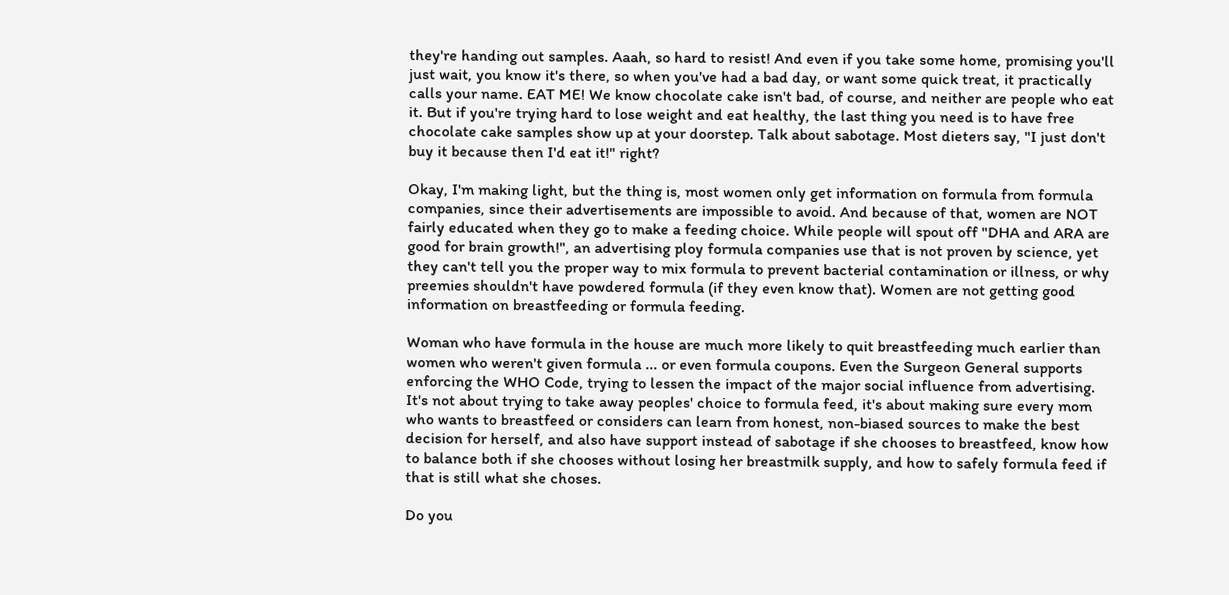they're handing out samples. Aaah, so hard to resist! And even if you take some home, promising you'll just wait, you know it's there, so when you've had a bad day, or want some quick treat, it practically calls your name. EAT ME! We know chocolate cake isn't bad, of course, and neither are people who eat it. But if you're trying hard to lose weight and eat healthy, the last thing you need is to have free chocolate cake samples show up at your doorstep. Talk about sabotage. Most dieters say, "I just don't buy it because then I'd eat it!" right?

Okay, I'm making light, but the thing is, most women only get information on formula from formula companies, since their advertisements are impossible to avoid. And because of that, women are NOT fairly educated when they go to make a feeding choice. While people will spout off "DHA and ARA are good for brain growth!", an advertising ploy formula companies use that is not proven by science, yet they can't tell you the proper way to mix formula to prevent bacterial contamination or illness, or why preemies shouldn't have powdered formula (if they even know that). Women are not getting good information on breastfeeding or formula feeding.

Woman who have formula in the house are much more likely to quit breastfeeding much earlier than women who weren't given formula ... or even formula coupons. Even the Surgeon General supports enforcing the WHO Code, trying to lessen the impact of the major social influence from advertising. It's not about trying to take away peoples' choice to formula feed, it's about making sure every mom who wants to breastfeed or considers can learn from honest, non-biased sources to make the best decision for herself, and also have support instead of sabotage if she chooses to breastfeed, know how to balance both if she chooses without losing her breastmilk supply, and how to safely formula feed if that is still what she choses.

Do you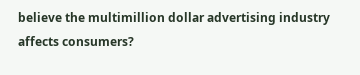believe the multimillion dollar advertising industry affects consumers?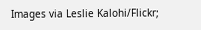Images via Leslie Kalohi/Flickr;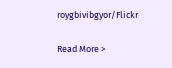roygbivibgyor/Flickr

Read More >